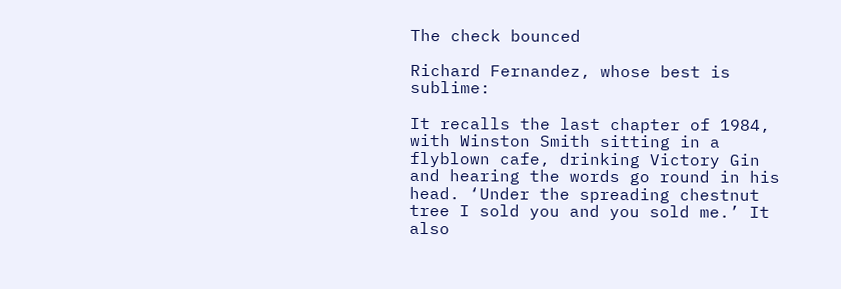The check bounced

Richard Fernandez, whose best is sublime:

It recalls the last chapter of 1984, with Winston Smith sitting in a flyblown cafe, drinking Victory Gin and hearing the words go round in his head. ‘Under the spreading chestnut tree I sold you and you sold me.’ It also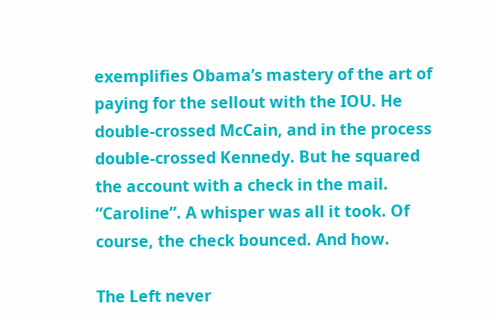exemplifies Obama’s mastery of the art of paying for the sellout with the IOU. He double-crossed McCain, and in the process double-crossed Kennedy. But he squared the account with a check in the mail. “Caroline”. A whisper was all it took. Of course, the check bounced. And how.

The Left never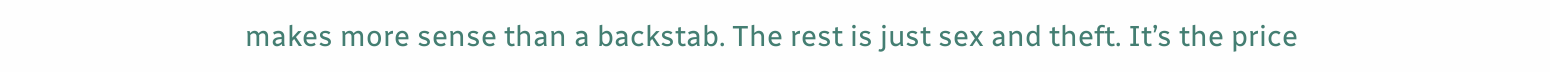makes more sense than a backstab. The rest is just sex and theft. It’s the price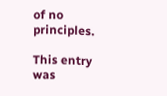of no principles.

This entry was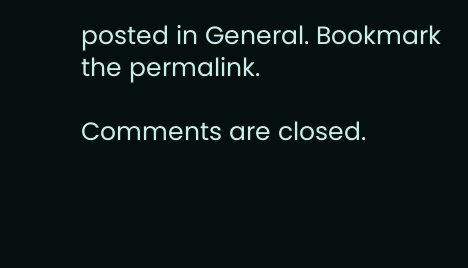posted in General. Bookmark the permalink.

Comments are closed.